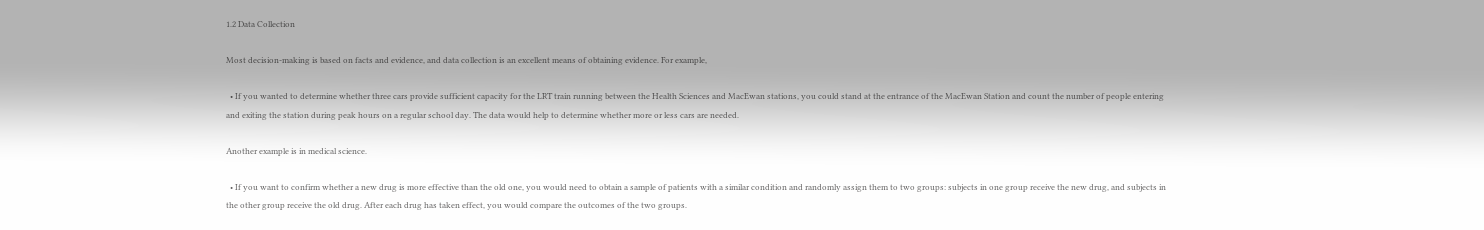1.2 Data Collection

Most decision-making is based on facts and evidence, and data collection is an excellent means of obtaining evidence. For example,

  • If you wanted to determine whether three cars provide sufficient capacity for the LRT train running between the Health Sciences and MacEwan stations, you could stand at the entrance of the MacEwan Station and count the number of people entering and exiting the station during peak hours on a regular school day. The data would help to determine whether more or less cars are needed.

Another example is in medical science.

  • If you want to confirm whether a new drug is more effective than the old one, you would need to obtain a sample of patients with a similar condition and randomly assign them to two groups: subjects in one group receive the new drug, and subjects in the other group receive the old drug. After each drug has taken effect, you would compare the outcomes of the two groups.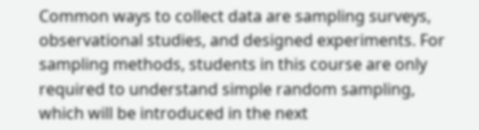Common ways to collect data are sampling surveys, observational studies, and designed experiments. For sampling methods, students in this course are only required to understand simple random sampling, which will be introduced in the next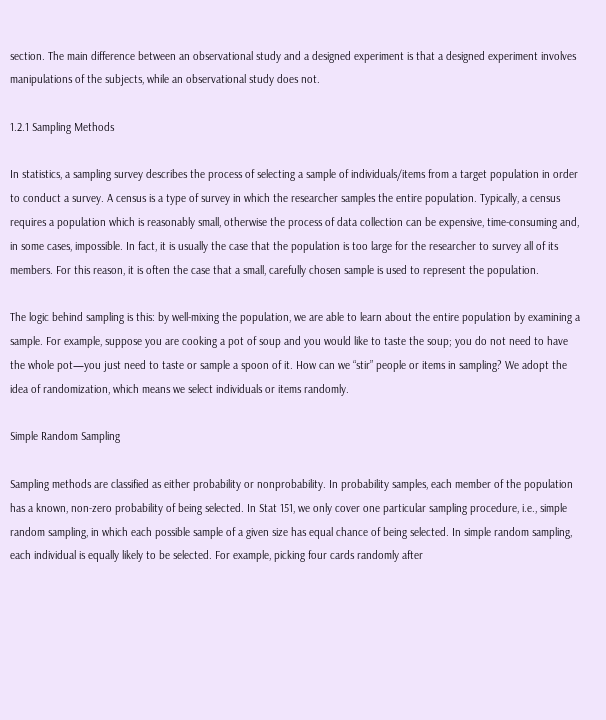section. The main difference between an observational study and a designed experiment is that a designed experiment involves manipulations of the subjects, while an observational study does not.

1.2.1 Sampling Methods

In statistics, a sampling survey describes the process of selecting a sample of individuals/items from a target population in order to conduct a survey. A census is a type of survey in which the researcher samples the entire population. Typically, a census requires a population which is reasonably small, otherwise the process of data collection can be expensive, time-consuming and, in some cases, impossible. In fact, it is usually the case that the population is too large for the researcher to survey all of its members. For this reason, it is often the case that a small, carefully chosen sample is used to represent the population.

The logic behind sampling is this: by well-mixing the population, we are able to learn about the entire population by examining a sample. For example, suppose you are cooking a pot of soup and you would like to taste the soup; you do not need to have the whole pot—you just need to taste or sample a spoon of it. How can we “stir” people or items in sampling? We adopt the idea of randomization, which means we select individuals or items randomly.

Simple Random Sampling

Sampling methods are classified as either probability or nonprobability. In probability samples, each member of the population has a known, non-zero probability of being selected. In Stat 151, we only cover one particular sampling procedure, i.e., simple random sampling, in which each possible sample of a given size has equal chance of being selected. In simple random sampling, each individual is equally likely to be selected. For example, picking four cards randomly after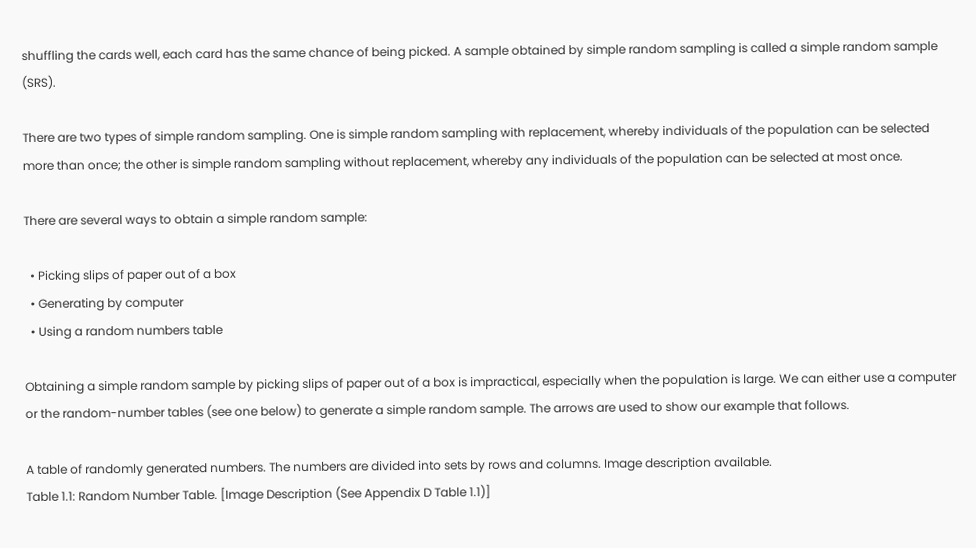shuffling the cards well, each card has the same chance of being picked. A sample obtained by simple random sampling is called a simple random sample (SRS).

There are two types of simple random sampling. One is simple random sampling with replacement, whereby individuals of the population can be selected more than once; the other is simple random sampling without replacement, whereby any individuals of the population can be selected at most once.

There are several ways to obtain a simple random sample:

  • Picking slips of paper out of a box
  • Generating by computer
  • Using a random numbers table

Obtaining a simple random sample by picking slips of paper out of a box is impractical, especially when the population is large. We can either use a computer or the random-number tables (see one below) to generate a simple random sample. The arrows are used to show our example that follows.

A table of randomly generated numbers. The numbers are divided into sets by rows and columns. Image description available.
Table 1.1: Random Number Table. [Image Description (See Appendix D Table 1.1)]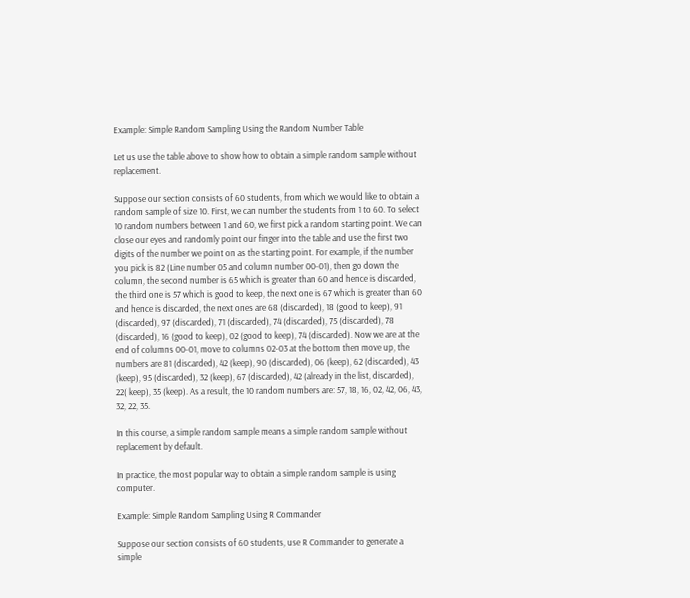Example: Simple Random Sampling Using the Random Number Table

Let us use the table above to show how to obtain a simple random sample without replacement.

Suppose our section consists of 60 students, from which we would like to obtain a random sample of size 10. First, we can number the students from 1 to 60. To select 10 random numbers between 1 and 60, we first pick a random starting point. We can close our eyes and randomly point our finger into the table and use the first two digits of the number we point on as the starting point. For example, if the number you pick is 82 (Line number 05 and column number 00-01), then go down the column, the second number is 65 which is greater than 60 and hence is discarded, the third one is 57 which is good to keep, the next one is 67 which is greater than 60 and hence is discarded, the next ones are 68 (discarded), 18 (good to keep), 91 (discarded), 97 (discarded), 71 (discarded), 74 (discarded), 75 (discarded), 78 (discarded), 16 (good to keep), 02 (good to keep), 74 (discarded). Now we are at the end of columns 00-01, move to columns 02-03 at the bottom then move up, the numbers are 81 (discarded), 42 (keep), 90 (discarded), 06 (keep), 62 (discarded), 43 (keep), 95 (discarded), 32 (keep), 67 (discarded), 42 (already in the list, discarded), 22( keep), 35 (keep). As a result, the 10 random numbers are: 57, 18, 16, 02, 42, 06, 43, 32, 22, 35.

In this course, a simple random sample means a simple random sample without replacement by default.

In practice, the most popular way to obtain a simple random sample is using computer.

Example: Simple Random Sampling Using R Commander

Suppose our section consists of 60 students, use R Commander to generate a simple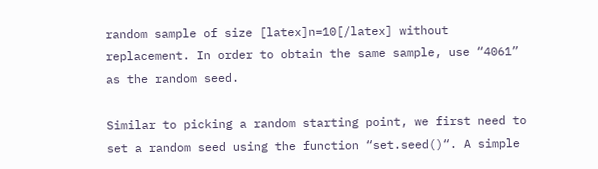random sample of size [latex]n=10[/latex] without replacement. In order to obtain the same sample, use “4061” as the random seed.

Similar to picking a random starting point, we first need to set a random seed using the function “set.seed()“. A simple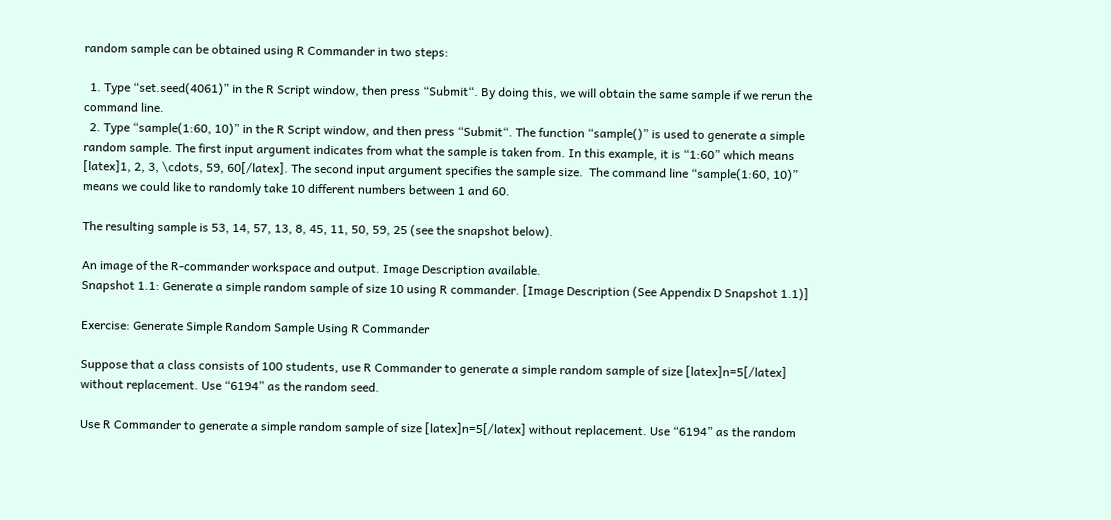random sample can be obtained using R Commander in two steps:

  1. Type “set.seed(4061)” in the R Script window, then press “Submit“. By doing this, we will obtain the same sample if we rerun the command line.
  2. Type “sample(1:60, 10)” in the R Script window, and then press “Submit“. The function “sample()” is used to generate a simple random sample. The first input argument indicates from what the sample is taken from. In this example, it is “1:60” which means [latex]1, 2, 3, \cdots, 59, 60[/latex]. The second input argument specifies the sample size.  The command line “sample(1:60, 10)” means we could like to randomly take 10 different numbers between 1 and 60.

The resulting sample is 53, 14, 57, 13, 8, 45, 11, 50, 59, 25 (see the snapshot below).

An image of the R-commander workspace and output. Image Description available.
Snapshot 1.1: Generate a simple random sample of size 10 using R commander. [Image Description (See Appendix D Snapshot 1.1)]

Exercise: Generate Simple Random Sample Using R Commander

Suppose that a class consists of 100 students, use R Commander to generate a simple random sample of size [latex]n=5[/latex] without replacement. Use “6194” as the random seed.

Use R Commander to generate a simple random sample of size [latex]n=5[/latex] without replacement. Use “6194” as the random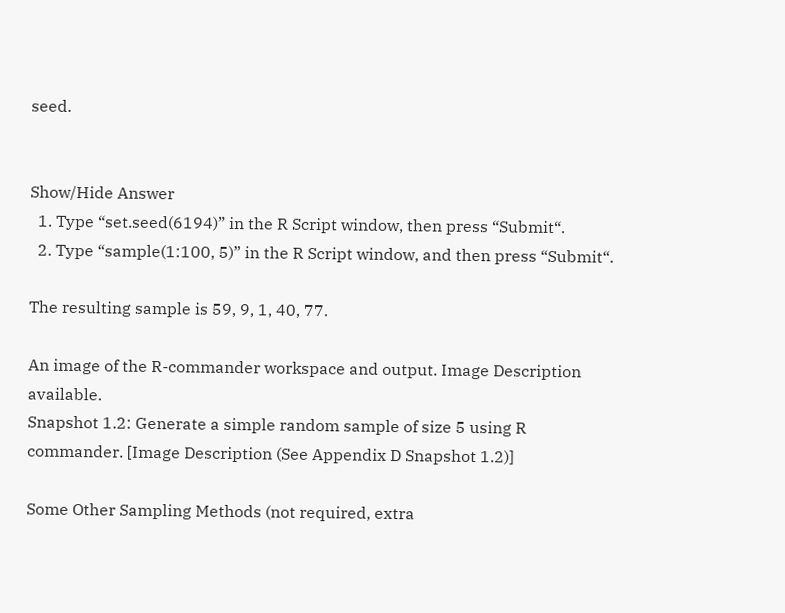seed.


Show/Hide Answer
  1. Type “set.seed(6194)” in the R Script window, then press “Submit“.
  2. Type “sample(1:100, 5)” in the R Script window, and then press “Submit“.

The resulting sample is 59, 9, 1, 40, 77.

An image of the R-commander workspace and output. Image Description available.
Snapshot 1.2: Generate a simple random sample of size 5 using R commander. [Image Description (See Appendix D Snapshot 1.2)]

Some Other Sampling Methods (not required, extra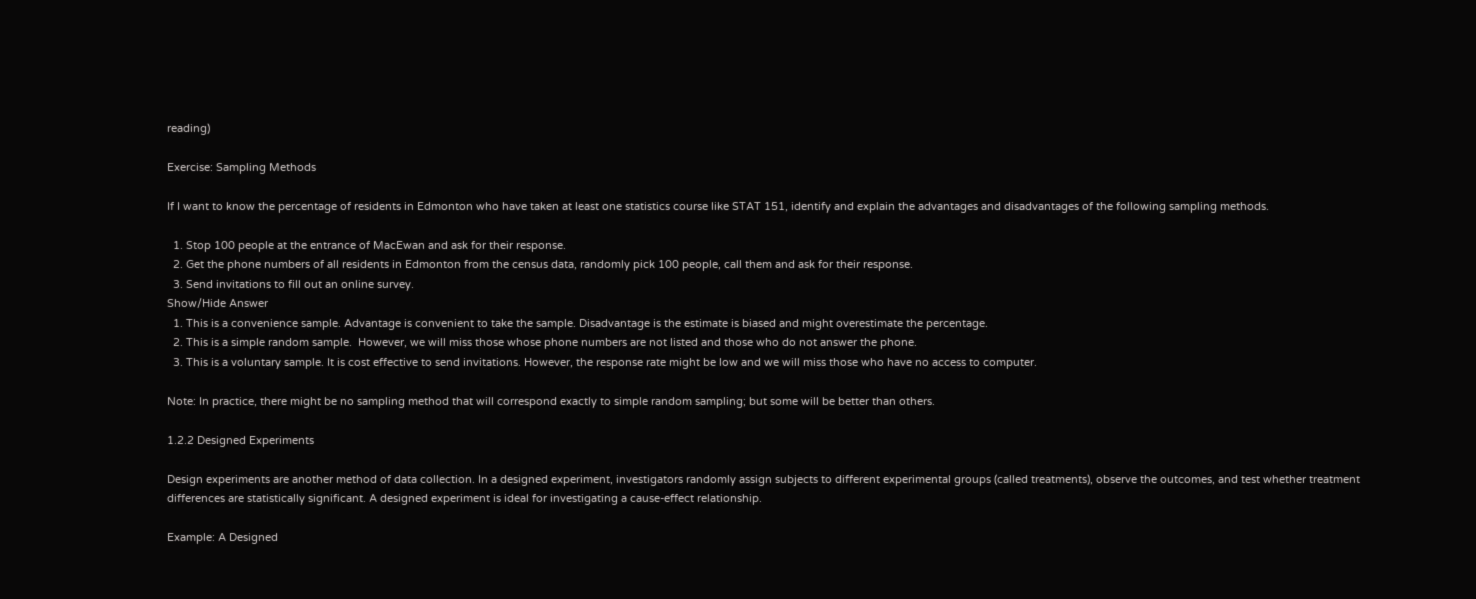reading)

Exercise: Sampling Methods

If I want to know the percentage of residents in Edmonton who have taken at least one statistics course like STAT 151, identify and explain the advantages and disadvantages of the following sampling methods.

  1. Stop 100 people at the entrance of MacEwan and ask for their response.
  2. Get the phone numbers of all residents in Edmonton from the census data, randomly pick 100 people, call them and ask for their response.
  3. Send invitations to fill out an online survey.
Show/Hide Answer
  1. This is a convenience sample. Advantage is convenient to take the sample. Disadvantage is the estimate is biased and might overestimate the percentage.
  2. This is a simple random sample.  However, we will miss those whose phone numbers are not listed and those who do not answer the phone.
  3. This is a voluntary sample. It is cost effective to send invitations. However, the response rate might be low and we will miss those who have no access to computer.

Note: In practice, there might be no sampling method that will correspond exactly to simple random sampling; but some will be better than others.

1.2.2 Designed Experiments

Design experiments are another method of data collection. In a designed experiment, investigators randomly assign subjects to different experimental groups (called treatments), observe the outcomes, and test whether treatment differences are statistically significant. A designed experiment is ideal for investigating a cause-effect relationship.

Example: A Designed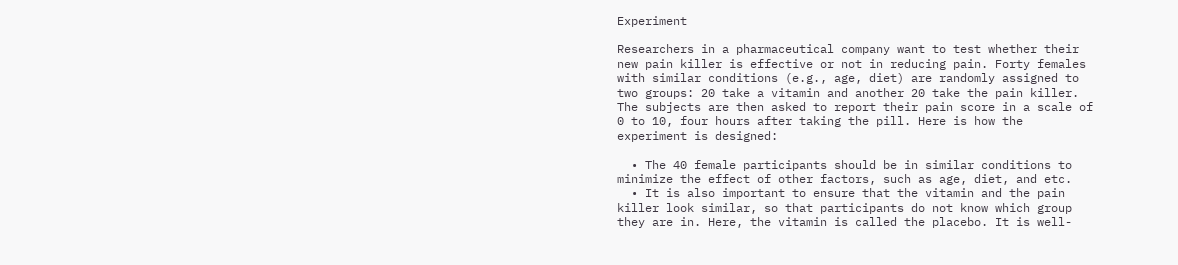Experiment

Researchers in a pharmaceutical company want to test whether their new pain killer is effective or not in reducing pain. Forty females with similar conditions (e.g., age, diet) are randomly assigned to two groups: 20 take a vitamin and another 20 take the pain killer. The subjects are then asked to report their pain score in a scale of 0 to 10, four hours after taking the pill. Here is how the experiment is designed:

  • The 40 female participants should be in similar conditions to minimize the effect of other factors, such as age, diet, and etc.
  • It is also important to ensure that the vitamin and the pain killer look similar, so that participants do not know which group they are in. Here, the vitamin is called the placebo. It is well-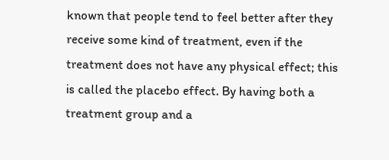known that people tend to feel better after they receive some kind of treatment, even if the treatment does not have any physical effect; this is called the placebo effect. By having both a treatment group and a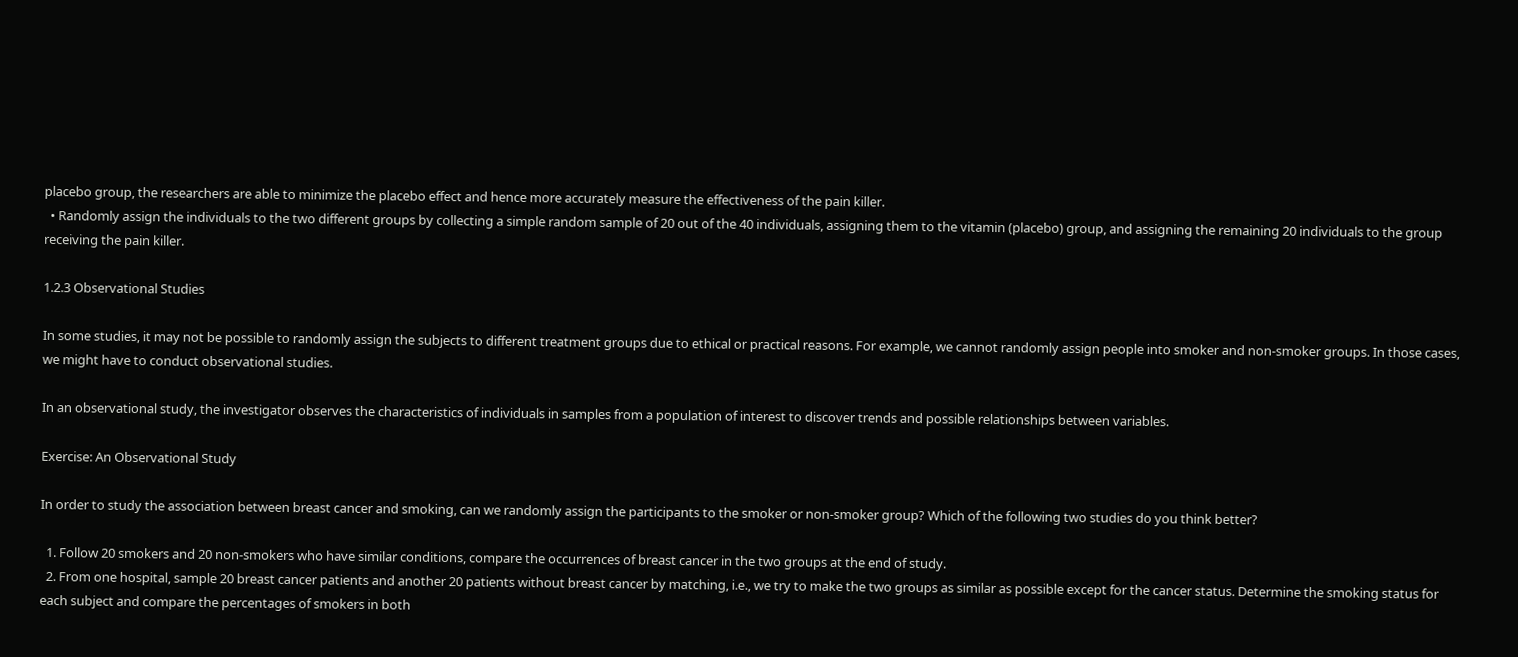placebo group, the researchers are able to minimize the placebo effect and hence more accurately measure the effectiveness of the pain killer.
  • Randomly assign the individuals to the two different groups by collecting a simple random sample of 20 out of the 40 individuals, assigning them to the vitamin (placebo) group, and assigning the remaining 20 individuals to the group receiving the pain killer.

1.2.3 Observational Studies

In some studies, it may not be possible to randomly assign the subjects to different treatment groups due to ethical or practical reasons. For example, we cannot randomly assign people into smoker and non-smoker groups. In those cases, we might have to conduct observational studies.

In an observational study, the investigator observes the characteristics of individuals in samples from a population of interest to discover trends and possible relationships between variables.

Exercise: An Observational Study

In order to study the association between breast cancer and smoking, can we randomly assign the participants to the smoker or non-smoker group? Which of the following two studies do you think better?

  1. Follow 20 smokers and 20 non-smokers who have similar conditions, compare the occurrences of breast cancer in the two groups at the end of study.
  2. From one hospital, sample 20 breast cancer patients and another 20 patients without breast cancer by matching, i.e., we try to make the two groups as similar as possible except for the cancer status. Determine the smoking status for each subject and compare the percentages of smokers in both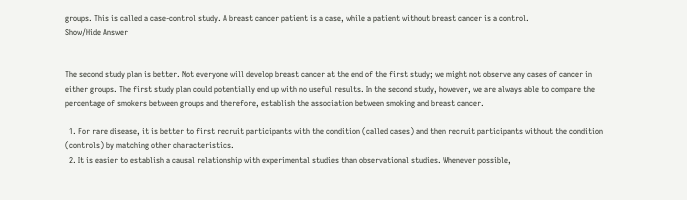groups. This is called a case-control study. A breast cancer patient is a case, while a patient without breast cancer is a control.
Show/Hide Answer


The second study plan is better. Not everyone will develop breast cancer at the end of the first study; we might not observe any cases of cancer in either groups. The first study plan could potentially end up with no useful results. In the second study, however, we are always able to compare the percentage of smokers between groups and therefore, establish the association between smoking and breast cancer.

  1. For rare disease, it is better to first recruit participants with the condition (called cases) and then recruit participants without the condition (controls) by matching other characteristics.
  2. It is easier to establish a causal relationship with experimental studies than observational studies. Whenever possible,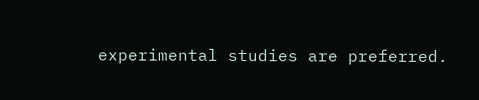experimental studies are preferred.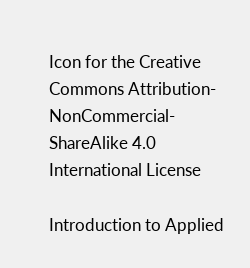Icon for the Creative Commons Attribution-NonCommercial-ShareAlike 4.0 International License

Introduction to Applied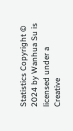Statistics Copyright © 2024 by Wanhua Su is licensed under a Creative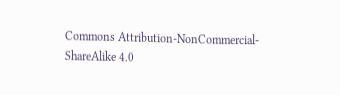Commons Attribution-NonCommercial-ShareAlike 4.0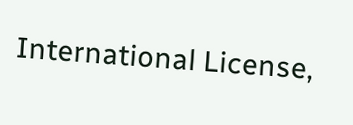International License,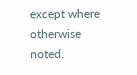except where otherwise noted.